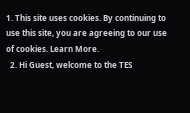1. This site uses cookies. By continuing to use this site, you are agreeing to our use of cookies. Learn More.
  2. Hi Guest, welcome to the TES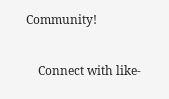Community!

    Connect with like-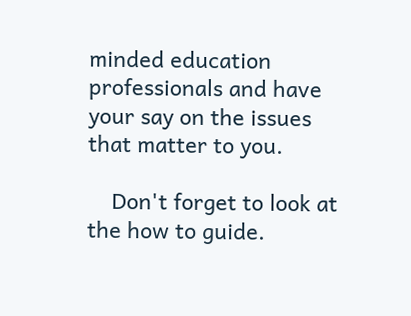minded education professionals and have your say on the issues that matter to you.

    Don't forget to look at the how to guide.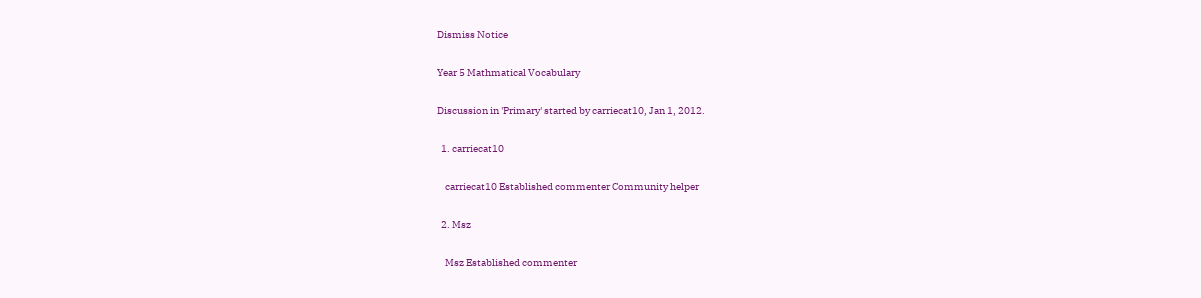Dismiss Notice

Year 5 Mathmatical Vocabulary

Discussion in 'Primary' started by carriecat10, Jan 1, 2012.

  1. carriecat10

    carriecat10 Established commenter Community helper

  2. Msz

    Msz Established commenter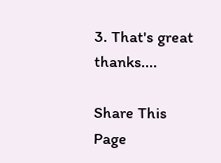3. That's great thanks....

Share This Page